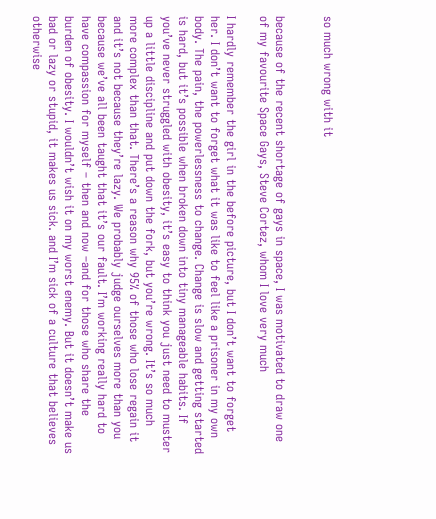so much wrong with it


because of the recent shortage of gays in space, I was motivated to draw one of my favourite Space Gays, Steve Cortez, whom I love very much

I hardly remember the girl in the before picture, but I don’t want to forget her. I don’t want to forget what it was like to feel like a prisoner in my own body. The pain, the powerlessness to change. Change is slow and getting started is hard, but it’s possible when broken down into tiny manageable habits. If you’ve never struggled with obesity, it’s easy to think you just need to muster up a little discipline and put down the fork, but you’re wrong. It’s so much more complex than that. There’s a reason why 95% of those who lose regain it and it’s not because they’re lazy. We probably judge ourselves more than you because we’ve all been taught that it’s our fault. I’m working really hard to have compassion for myself – then and now –and for those who share the burden of obesity. I wouldn’t wish it on my worst enemy. But it doesn’t make us bad or lazy or stupid, it makes us sick. and I’m sick of a culture that believes otherwise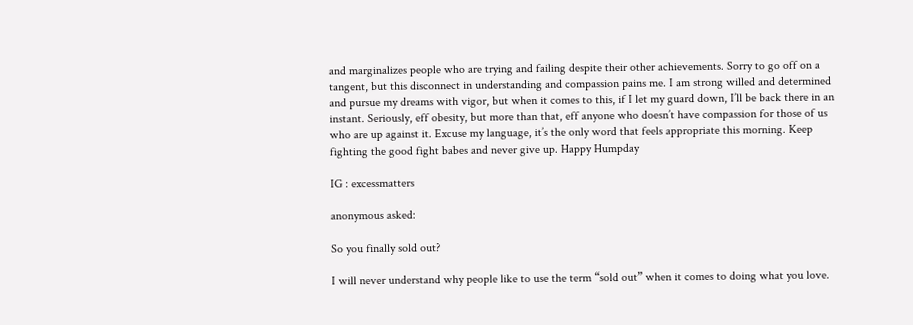and marginalizes people who are trying and failing despite their other achievements. Sorry to go off on a tangent, but this disconnect in understanding and compassion pains me. I am strong willed and determined and pursue my dreams with vigor, but when it comes to this, if I let my guard down, I’ll be back there in an instant. Seriously, eff obesity, but more than that, eff anyone who doesn’t have compassion for those of us who are up against it. Excuse my language, it’s the only word that feels appropriate this morning. Keep fighting the good fight babes and never give up. Happy Humpday

IG : excessmatters

anonymous asked:

So you finally sold out?

I will never understand why people like to use the term “sold out” when it comes to doing what you love.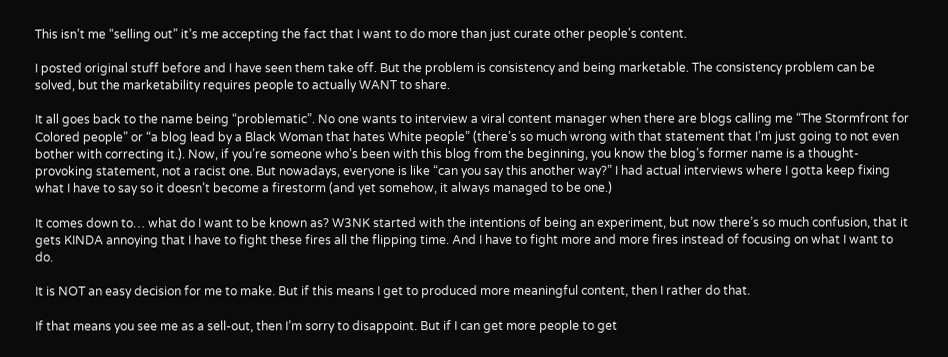This isn’t me “selling out” it’s me accepting the fact that I want to do more than just curate other people’s content.

I posted original stuff before and I have seen them take off. But the problem is consistency and being marketable. The consistency problem can be solved, but the marketability requires people to actually WANT to share.

It all goes back to the name being “problematic”. No one wants to interview a viral content manager when there are blogs calling me “The Stormfront for Colored people” or “a blog lead by a Black Woman that hates White people” (there’s so much wrong with that statement that I’m just going to not even bother with correcting it.). Now, if you’re someone who’s been with this blog from the beginning, you know the blog’s former name is a thought-provoking statement, not a racist one. But nowadays, everyone is like “can you say this another way?” I had actual interviews where I gotta keep fixing what I have to say so it doesn’t become a firestorm (and yet somehow, it always managed to be one.)

It comes down to… what do I want to be known as? W3NK started with the intentions of being an experiment, but now there’s so much confusion, that it gets KINDA annoying that I have to fight these fires all the flipping time. And I have to fight more and more fires instead of focusing on what I want to do.

It is NOT an easy decision for me to make. But if this means I get to produced more meaningful content, then I rather do that.

If that means you see me as a sell-out, then I’m sorry to disappoint. But if I can get more people to get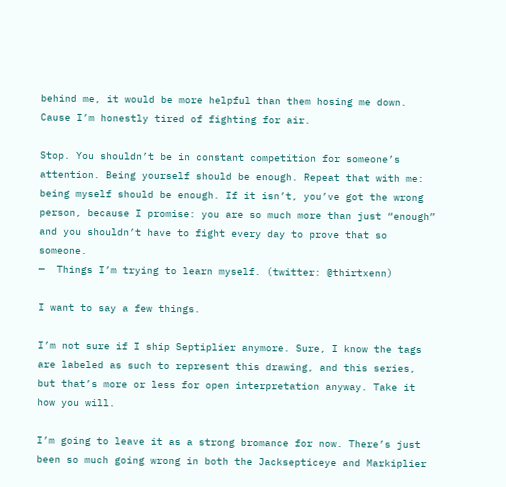behind me, it would be more helpful than them hosing me down. Cause I’m honestly tired of fighting for air.

Stop. You shouldn’t be in constant competition for someone’s attention. Being yourself should be enough. Repeat that with me: being myself should be enough. If it isn’t, you’ve got the wrong person, because I promise: you are so much more than just “enough” and you shouldn’t have to fight every day to prove that so someone.
—  Things I’m trying to learn myself. (twitter: @thirtxenn)

I want to say a few things.

I’m not sure if I ship Septiplier anymore. Sure, I know the tags are labeled as such to represent this drawing, and this series, but that’s more or less for open interpretation anyway. Take it how you will.

I’m going to leave it as a strong bromance for now. There’s just been so much going wrong in both the Jacksepticeye and Markiplier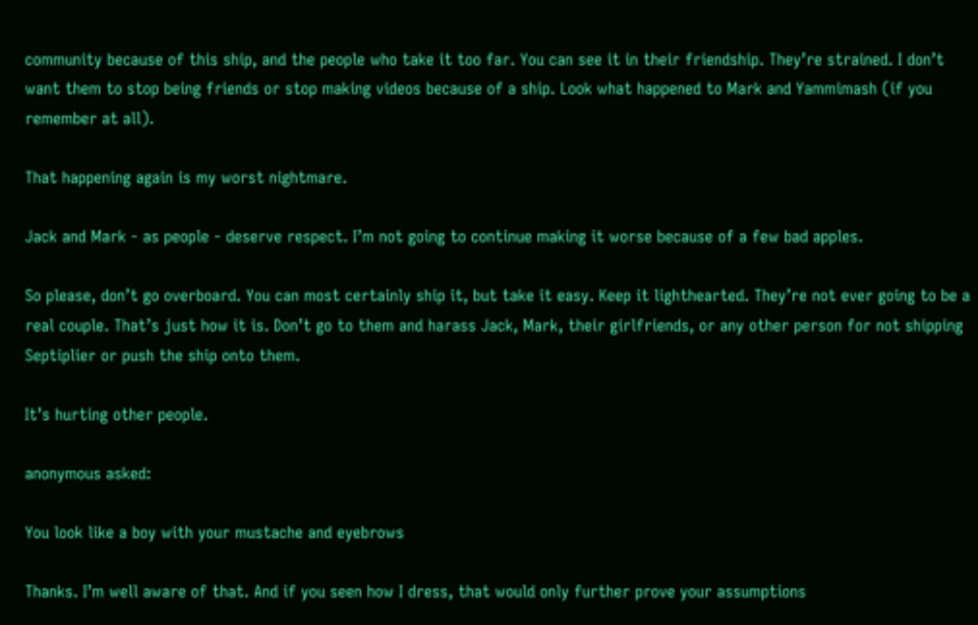community because of this ship, and the people who take it too far. You can see it in their friendship. They’re strained. I don’t want them to stop being friends or stop making videos because of a ship. Look what happened to Mark and Yammimash (if you remember at all).

That happening again is my worst nightmare.

Jack and Mark - as people - deserve respect. I’m not going to continue making it worse because of a few bad apples.

So please, don’t go overboard. You can most certainly ship it, but take it easy. Keep it lighthearted. They’re not ever going to be a real couple. That’s just how it is. Don’t go to them and harass Jack, Mark, their girlfriends, or any other person for not shipping Septiplier or push the ship onto them.

It’s hurting other people.

anonymous asked:

You look like a boy with your mustache and eyebrows

Thanks. I’m well aware of that. And if you seen how I dress, that would only further prove your assumptions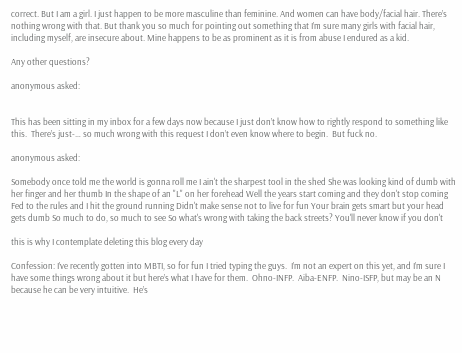correct. But I am a girl. I just happen to be more masculine than feminine. And women can have body/facial hair. There’s nothing wrong with that. But thank you so much for pointing out something that I’m sure many girls with facial hair, including myself, are insecure about. Mine happens to be as prominent as it is from abuse I endured as a kid.

Any other questions?

anonymous asked:


This has been sitting in my inbox for a few days now because I just don’t know how to rightly respond to something like this.  There’s just-… so much wrong with this request I don’t even know where to begin.  But fuck no.

anonymous asked:

Somebody once told me the world is gonna roll me I ain't the sharpest tool in the shed She was looking kind of dumb with her finger and her thumb In the shape of an "L" on her forehead Well the years start coming and they don't stop coming Fed to the rules and I hit the ground running Didn't make sense not to live for fun Your brain gets smart but your head gets dumb So much to do, so much to see So what's wrong with taking the back streets? You'll never know if you don't

this is why I contemplate deleting this blog every day

Confession: I’ve recently gotten into MBTI, so for fun I tried typing the guys.  I’m not an expert on this yet, and I’m sure I have some things wrong about it but here’s what I have for them.  Ohno-INFP.  Aiba-ENFP.  Nino-ISFP, but may be an N because he can be very intuitive.  He’s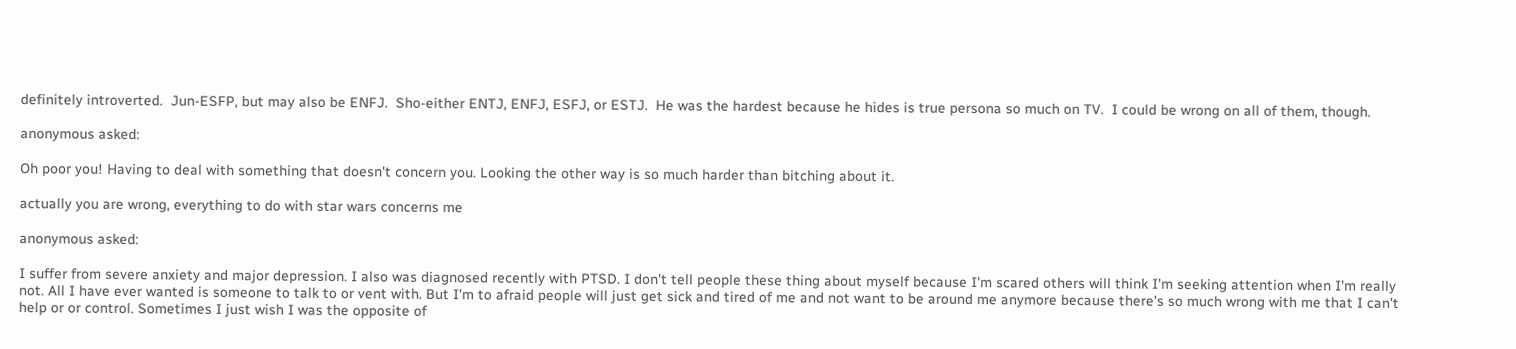definitely introverted.  Jun-ESFP, but may also be ENFJ.  Sho-either ENTJ, ENFJ, ESFJ, or ESTJ.  He was the hardest because he hides is true persona so much on TV.  I could be wrong on all of them, though.

anonymous asked:

Oh poor you! Having to deal with something that doesn't concern you. Looking the other way is so much harder than bitching about it.

actually you are wrong, everything to do with star wars concerns me

anonymous asked:

I suffer from severe anxiety and major depression. I also was diagnosed recently with PTSD. I don't tell people these thing about myself because I'm scared others will think I'm seeking attention when I'm really not. All I have ever wanted is someone to talk to or vent with. But I'm to afraid people will just get sick and tired of me and not want to be around me anymore because there's so much wrong with me that I can't help or or control. Sometimes I just wish I was the opposite of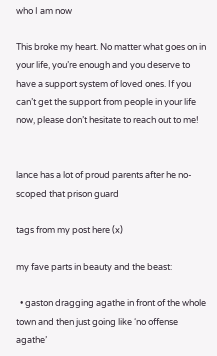who I am now

This broke my heart. No matter what goes on in your life, you’re enough and you deserve to have a support system of loved ones. If you can’t get the support from people in your life now, please don’t hesitate to reach out to me!


lance has a lot of proud parents after he no-scoped that prison guard

tags from my post here (x)

my fave parts in beauty and the beast:

  • gaston dragging agathe in front of the whole town and then just going like ‘no offense agathe’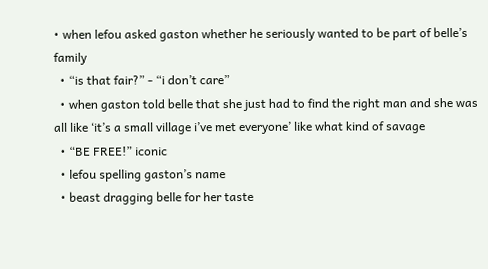• when lefou asked gaston whether he seriously wanted to be part of belle’s family
  • “is that fair?” - “i don’t care”
  • when gaston told belle that she just had to find the right man and she was all like ‘it’s a small village i’ve met everyone’ like what kind of savage
  • “BE FREE!” iconic
  • lefou spelling gaston’s name
  • beast dragging belle for her taste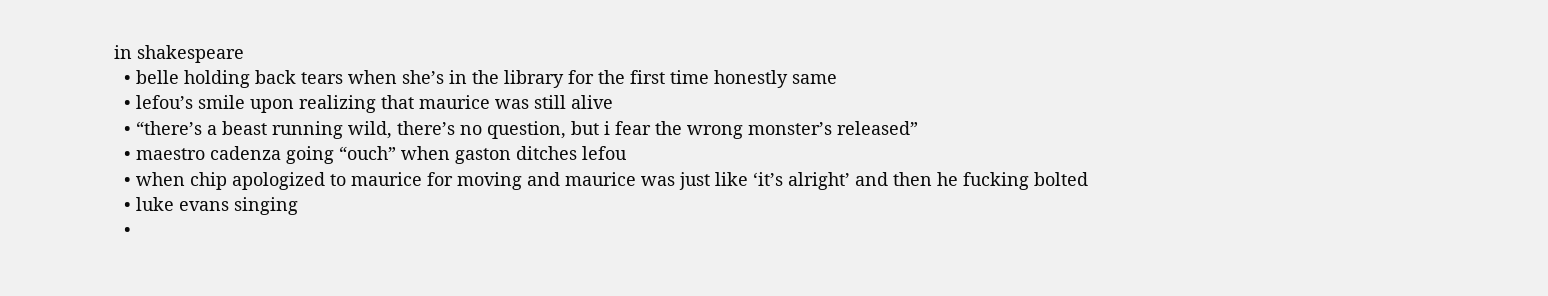in shakespeare
  • belle holding back tears when she’s in the library for the first time honestly same
  • lefou’s smile upon realizing that maurice was still alive
  • “there’s a beast running wild, there’s no question, but i fear the wrong monster’s released”
  • maestro cadenza going “ouch” when gaston ditches lefou
  • when chip apologized to maurice for moving and maurice was just like ‘it’s alright’ and then he fucking bolted
  • luke evans singing
  •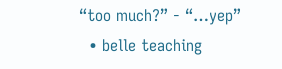“too much?” - “…yep”
  • belle teaching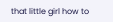that little girl how to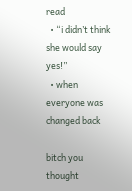read
  • “i didn’t think she would say yes!”
  • when everyone was changed back

bitch you thought